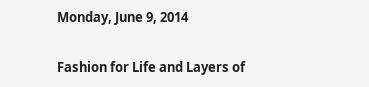Monday, June 9, 2014

Fashion for Life and Layers of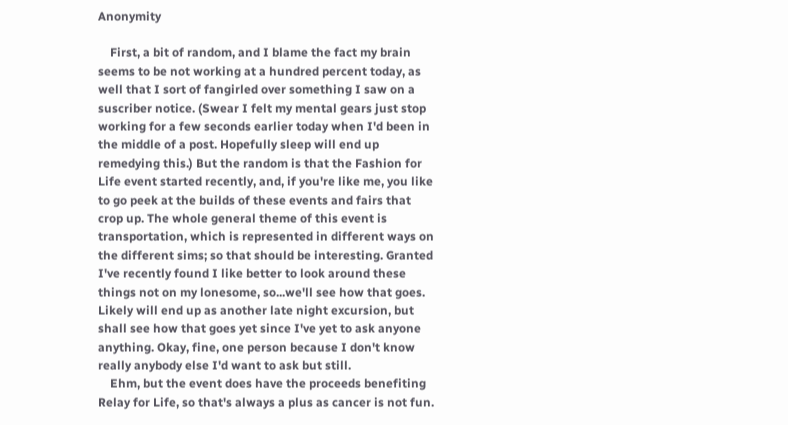Anonymity

    First, a bit of random, and I blame the fact my brain seems to be not working at a hundred percent today, as well that I sort of fangirled over something I saw on a suscriber notice. (Swear I felt my mental gears just stop working for a few seconds earlier today when I'd been in the middle of a post. Hopefully sleep will end up remedying this.) But the random is that the Fashion for Life event started recently, and, if you're like me, you like to go peek at the builds of these events and fairs that crop up. The whole general theme of this event is transportation, which is represented in different ways on the different sims; so that should be interesting. Granted I've recently found I like better to look around these things not on my lonesome, so...we'll see how that goes. Likely will end up as another late night excursion, but shall see how that goes yet since I've yet to ask anyone anything. Okay, fine, one person because I don't know really anybody else I'd want to ask but still.
    Ehm, but the event does have the proceeds benefiting Relay for Life, so that's always a plus as cancer is not fun.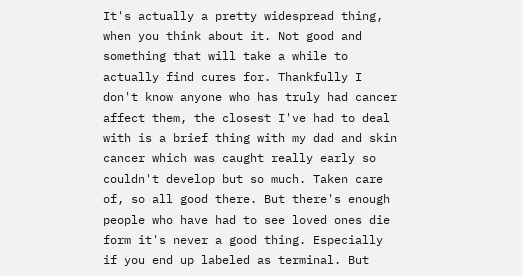It's actually a pretty widespread thing, when you think about it. Not good and something that will take a while to actually find cures for. Thankfully I don't know anyone who has truly had cancer affect them, the closest I've had to deal with is a brief thing with my dad and skin cancer which was caught really early so couldn't develop but so much. Taken care of, so all good there. But there's enough people who have had to see loved ones die form it's never a good thing. Especially if you end up labeled as terminal. But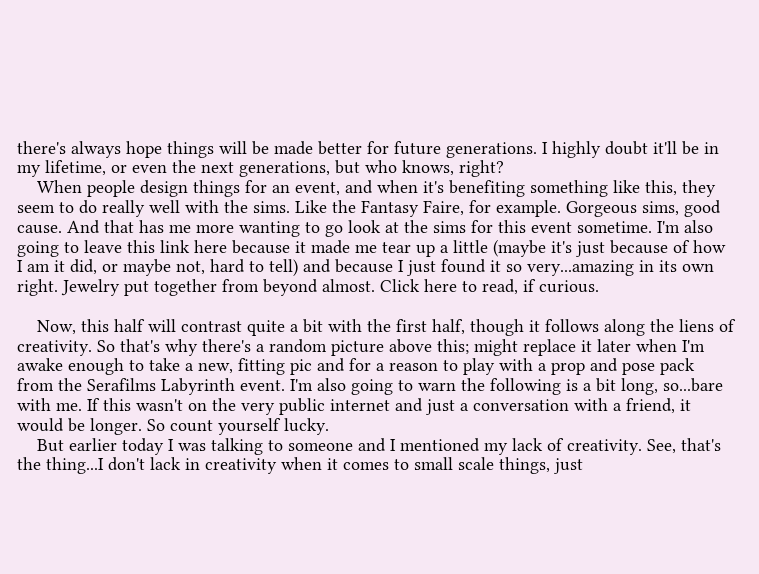there's always hope things will be made better for future generations. I highly doubt it'll be in my lifetime, or even the next generations, but who knows, right?
    When people design things for an event, and when it's benefiting something like this, they seem to do really well with the sims. Like the Fantasy Faire, for example. Gorgeous sims, good cause. And that has me more wanting to go look at the sims for this event sometime. I'm also going to leave this link here because it made me tear up a little (maybe it's just because of how I am it did, or maybe not, hard to tell) and because I just found it so very...amazing in its own right. Jewelry put together from beyond almost. Click here to read, if curious.

    Now, this half will contrast quite a bit with the first half, though it follows along the liens of creativity. So that's why there's a random picture above this; might replace it later when I'm awake enough to take a new, fitting pic and for a reason to play with a prop and pose pack from the Serafilms Labyrinth event. I'm also going to warn the following is a bit long, so...bare with me. If this wasn't on the very public internet and just a conversation with a friend, it would be longer. So count yourself lucky.
    But earlier today I was talking to someone and I mentioned my lack of creativity. See, that's the thing...I don't lack in creativity when it comes to small scale things, just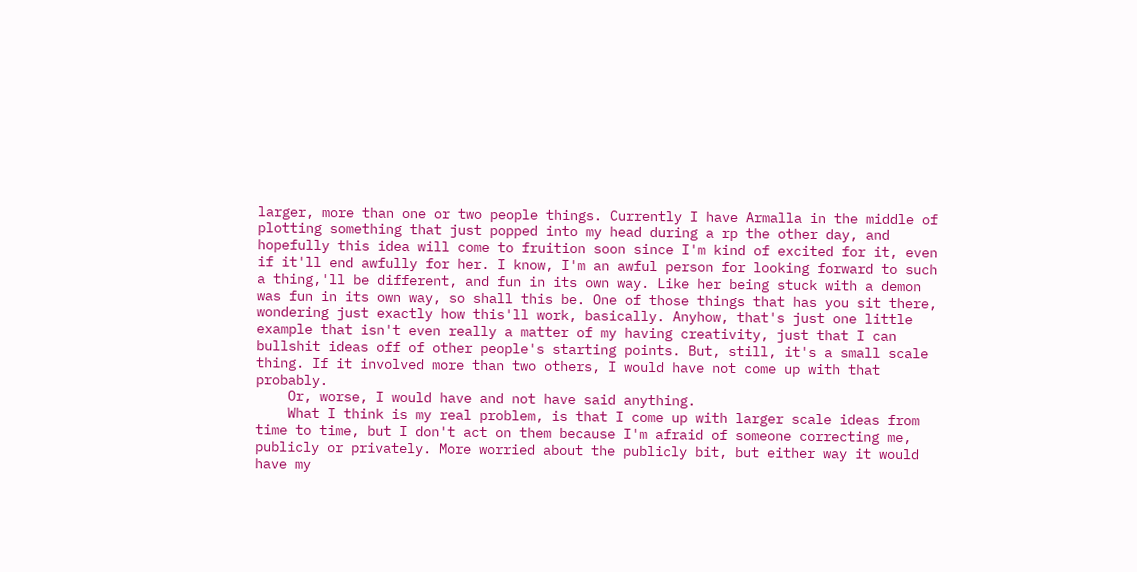larger, more than one or two people things. Currently I have Armalla in the middle of plotting something that just popped into my head during a rp the other day, and hopefully this idea will come to fruition soon since I'm kind of excited for it, even if it'll end awfully for her. I know, I'm an awful person for looking forward to such a thing,'ll be different, and fun in its own way. Like her being stuck with a demon was fun in its own way, so shall this be. One of those things that has you sit there, wondering just exactly how this'll work, basically. Anyhow, that's just one little example that isn't even really a matter of my having creativity, just that I can bullshit ideas off of other people's starting points. But, still, it's a small scale thing. If it involved more than two others, I would have not come up with that probably.
    Or, worse, I would have and not have said anything.
    What I think is my real problem, is that I come up with larger scale ideas from time to time, but I don't act on them because I'm afraid of someone correcting me, publicly or privately. More worried about the publicly bit, but either way it would have my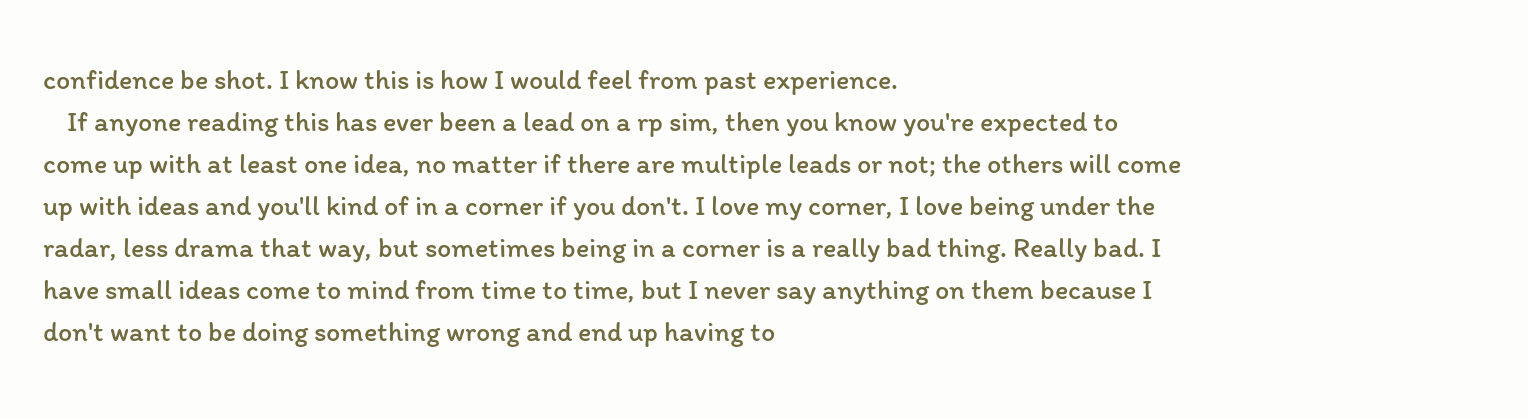confidence be shot. I know this is how I would feel from past experience.
    If anyone reading this has ever been a lead on a rp sim, then you know you're expected to come up with at least one idea, no matter if there are multiple leads or not; the others will come up with ideas and you'll kind of in a corner if you don't. I love my corner, I love being under the radar, less drama that way, but sometimes being in a corner is a really bad thing. Really bad. I have small ideas come to mind from time to time, but I never say anything on them because I don't want to be doing something wrong and end up having to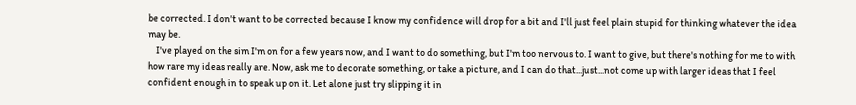be corrected. I don't want to be corrected because I know my confidence will drop for a bit and I'll just feel plain stupid for thinking whatever the idea may be.
    I've played on the sim I'm on for a few years now, and I want to do something, but I'm too nervous to. I want to give, but there's nothing for me to with how rare my ideas really are. Now, ask me to decorate something, or take a picture, and I can do that...just...not come up with larger ideas that I feel confident enough in to speak up on it. Let alone just try slipping it in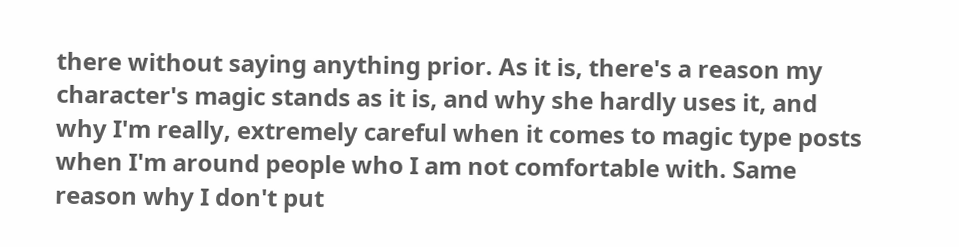there without saying anything prior. As it is, there's a reason my character's magic stands as it is, and why she hardly uses it, and why I'm really, extremely careful when it comes to magic type posts when I'm around people who I am not comfortable with. Same reason why I don't put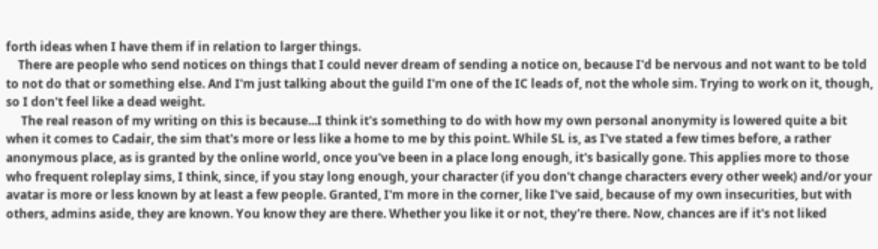forth ideas when I have them if in relation to larger things.
    There are people who send notices on things that I could never dream of sending a notice on, because I'd be nervous and not want to be told to not do that or something else. And I'm just talking about the guild I'm one of the IC leads of, not the whole sim. Trying to work on it, though, so I don't feel like a dead weight.
     The real reason of my writing on this is because...I think it's something to do with how my own personal anonymity is lowered quite a bit when it comes to Cadair, the sim that's more or less like a home to me by this point. While SL is, as I've stated a few times before, a rather anonymous place, as is granted by the online world, once you've been in a place long enough, it's basically gone. This applies more to those who frequent roleplay sims, I think, since, if you stay long enough, your character (if you don't change characters every other week) and/or your avatar is more or less known by at least a few people. Granted, I'm more in the corner, like I've said, because of my own insecurities, but with others, admins aside, they are known. You know they are there. Whether you like it or not, they're there. Now, chances are if it's not liked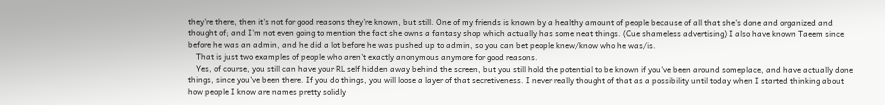they're there, then it's not for good reasons they're known, but still. One of my friends is known by a healthy amount of people because of all that she's done and organized and thought of; and I'm not even going to mention the fact she owns a fantasy shop which actually has some neat things. (Cue shameless advertising) I also have known Taeem since before he was an admin, and he did a lot before he was pushed up to admin, so you can bet people knew/know who he was/is.
    That is just two examples of people who aren't exactly anonymous anymore for good reasons.
    Yes, of course, you still can have your RL self hidden away behind the screen, but you still hold the potential to be known if you've been around someplace, and have actually done things, since you've been there. If you do things, you will loose a layer of that secretiveness. I never really thought of that as a possibility until today when I started thinking about how people I know are names pretty solidly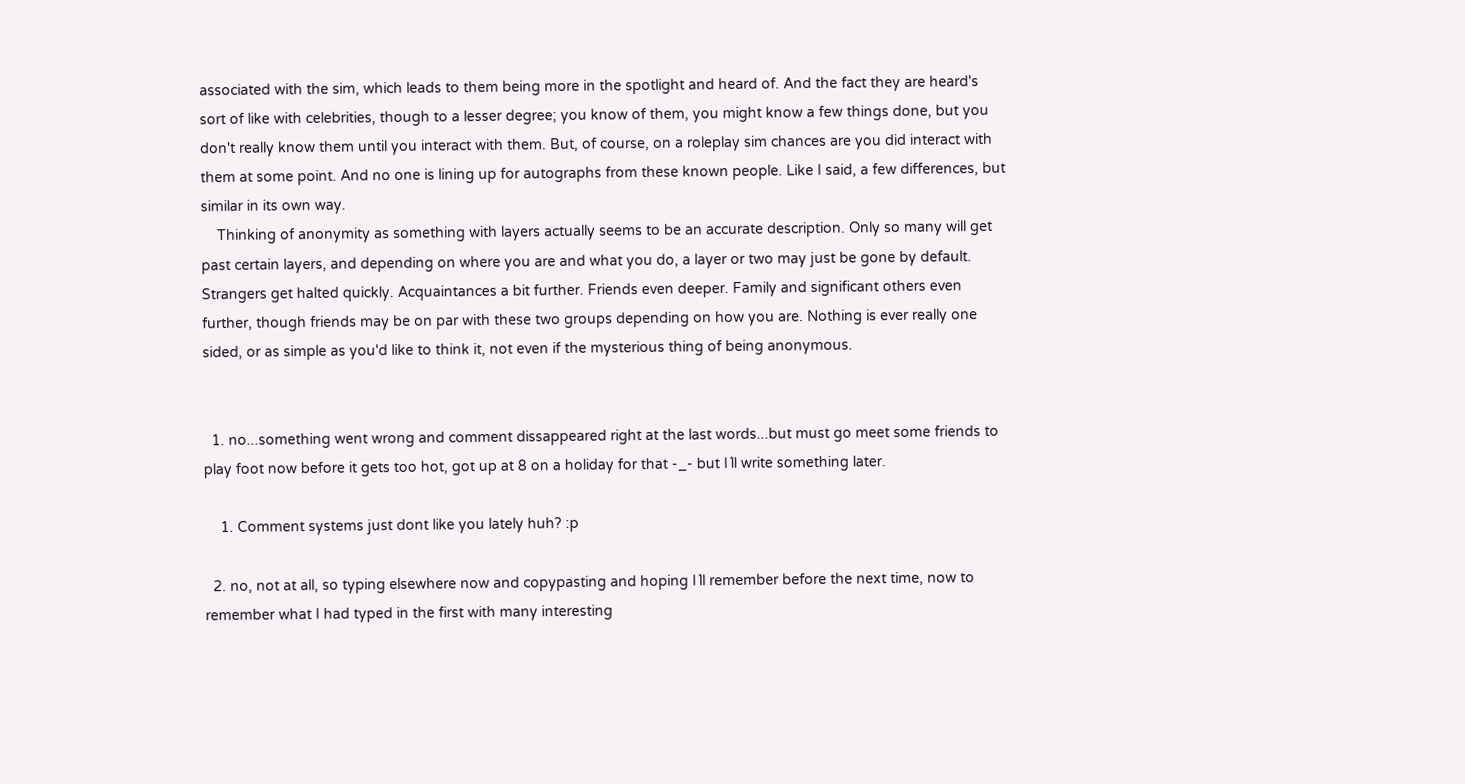associated with the sim, which leads to them being more in the spotlight and heard of. And the fact they are heard's sort of like with celebrities, though to a lesser degree; you know of them, you might know a few things done, but you don't really know them until you interact with them. But, of course, on a roleplay sim chances are you did interact with them at some point. And no one is lining up for autographs from these known people. Like I said, a few differences, but similar in its own way.
    Thinking of anonymity as something with layers actually seems to be an accurate description. Only so many will get past certain layers, and depending on where you are and what you do, a layer or two may just be gone by default. Strangers get halted quickly. Acquaintances a bit further. Friends even deeper. Family and significant others even further, though friends may be on par with these two groups depending on how you are. Nothing is ever really one sided, or as simple as you'd like to think it, not even if the mysterious thing of being anonymous.


  1. no...something went wrong and comment dissappeared right at the last words...but must go meet some friends to play foot now before it gets too hot, got up at 8 on a holiday for that -_- but I´ll write something later.

    1. Comment systems just dont like you lately huh? :p

  2. no, not at all, so typing elsewhere now and copypasting and hoping I´ll remember before the next time, now to remember what I had typed in the first with many interesting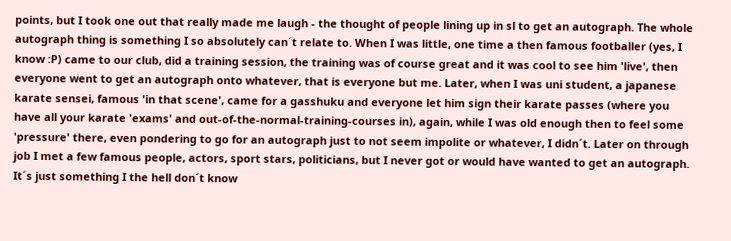points, but I took one out that really made me laugh - the thought of people lining up in sl to get an autograph. The whole autograph thing is something I so absolutely can´t relate to. When I was little, one time a then famous footballer (yes, I know :P) came to our club, did a training session, the training was of course great and it was cool to see him 'live', then everyone went to get an autograph onto whatever, that is everyone but me. Later, when I was uni student, a japanese karate sensei, famous 'in that scene', came for a gasshuku and everyone let him sign their karate passes (where you have all your karate 'exams' and out-of-the-normal-training-courses in), again, while I was old enough then to feel some 'pressure' there, even pondering to go for an autograph just to not seem impolite or whatever, I didn´t. Later on through job I met a few famous people, actors, sport stars, politicians, but I never got or would have wanted to get an autograph. It´s just something I the hell don´t know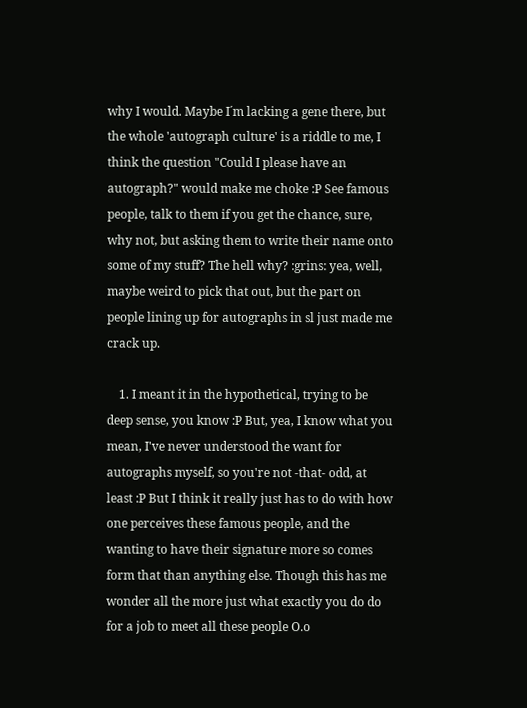why I would. Maybe I´m lacking a gene there, but the whole 'autograph culture' is a riddle to me, I think the question "Could I please have an autograph?" would make me choke :P See famous people, talk to them if you get the chance, sure, why not, but asking them to write their name onto some of my stuff? The hell why? :grins: yea, well, maybe weird to pick that out, but the part on people lining up for autographs in sl just made me crack up.

    1. I meant it in the hypothetical, trying to be deep sense, you know :P But, yea, I know what you mean, I've never understood the want for autographs myself, so you're not -that- odd, at least :P But I think it really just has to do with how one perceives these famous people, and the wanting to have their signature more so comes form that than anything else. Though this has me wonder all the more just what exactly you do do for a job to meet all these people O.o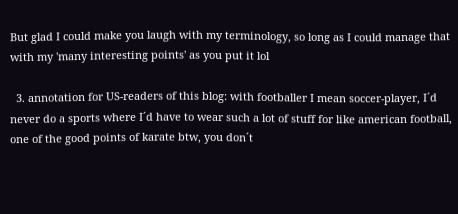But glad I could make you laugh with my terminology, so long as I could manage that with my 'many interesting points' as you put it lol

  3. annotation for US-readers of this blog: with footballer I mean soccer-player, I´d never do a sports where I´d have to wear such a lot of stuff for like american football, one of the good points of karate btw, you don´t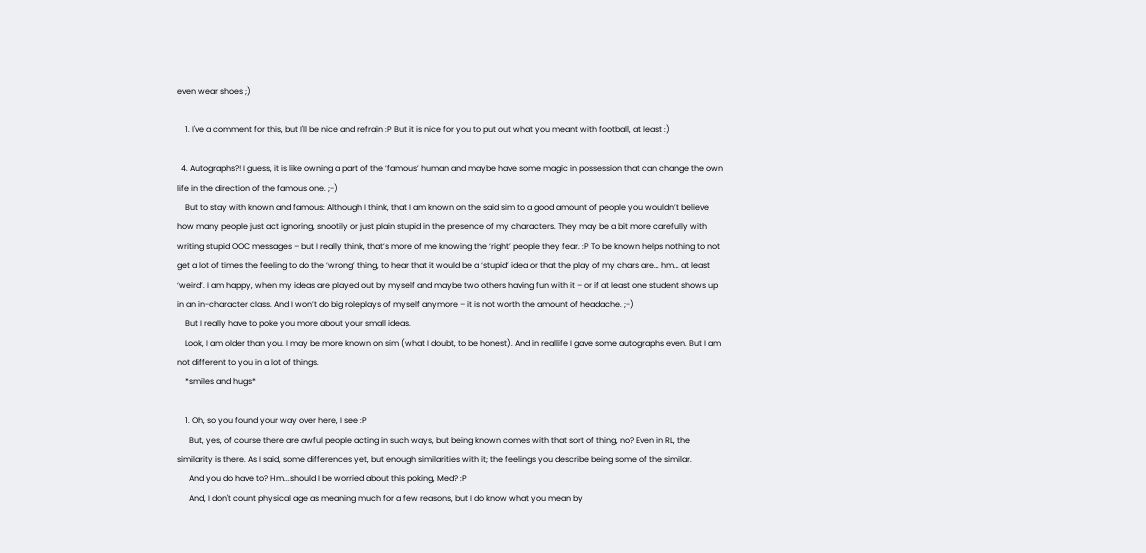even wear shoes ;)

    1. I've a comment for this, but I'll be nice and refrain :P But it is nice for you to put out what you meant with football, at least :)

  4. Autographs?! I guess, it is like owning a part of the ‘famous’ human and maybe have some magic in possession that can change the own life in the direction of the famous one. ;-)
    But to stay with known and famous: Although I think, that I am known on the said sim to a good amount of people you wouldn’t believe how many people just act ignoring, snootily or just plain stupid in the presence of my characters. They may be a bit more carefully with writing stupid OOC messages – but I really think, that’s more of me knowing the ‘right’ people they fear. :P To be known helps nothing to not get a lot of times the feeling to do the ‘wrong’ thing, to hear that it would be a ‘stupid’ idea or that the play of my chars are… hm… at least ‘weird’. I am happy, when my ideas are played out by myself and maybe two others having fun with it – or if at least one student shows up in an in-character class. And I won’t do big roleplays of myself anymore – it is not worth the amount of headache. ;-)
    But I really have to poke you more about your small ideas.
    Look, I am older than you. I may be more known on sim (what I doubt, to be honest). And in reallife I gave some autographs even. But I am not different to you in a lot of things.
    *smiles and hugs*

    1. Oh, so you found your way over here, I see :P
      But, yes, of course there are awful people acting in such ways, but being known comes with that sort of thing, no? Even in RL, the similarity is there. As I said, some differences yet, but enough similarities with it; the feelings you describe being some of the similar.
      And you do have to? Hm...should I be worried about this poking, Med? :P
      And, I don't count physical age as meaning much for a few reasons, but I do know what you mean by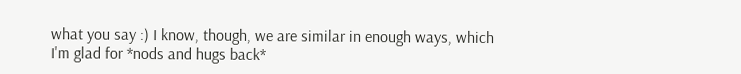what you say :) I know, though, we are similar in enough ways, which I'm glad for *nods and hugs back*